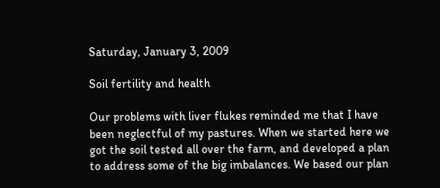Saturday, January 3, 2009

Soil fertility and health

Our problems with liver flukes reminded me that I have been neglectful of my pastures. When we started here we got the soil tested all over the farm, and developed a plan to address some of the big imbalances. We based our plan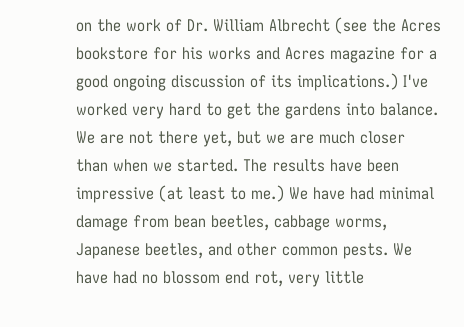on the work of Dr. William Albrecht (see the Acres bookstore for his works and Acres magazine for a good ongoing discussion of its implications.) I've worked very hard to get the gardens into balance. We are not there yet, but we are much closer than when we started. The results have been impressive (at least to me.) We have had minimal damage from bean beetles, cabbage worms, Japanese beetles, and other common pests. We have had no blossom end rot, very little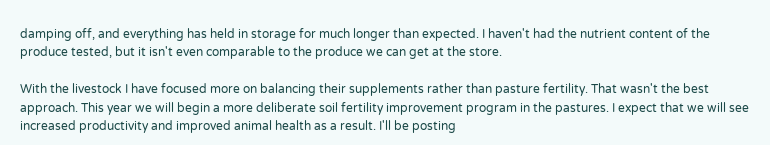damping off, and everything has held in storage for much longer than expected. I haven't had the nutrient content of the produce tested, but it isn't even comparable to the produce we can get at the store.

With the livestock I have focused more on balancing their supplements rather than pasture fertility. That wasn't the best approach. This year we will begin a more deliberate soil fertility improvement program in the pastures. I expect that we will see increased productivity and improved animal health as a result. I'll be posting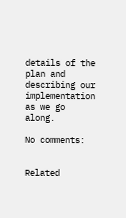details of the plan and describing our implementation as we go along.

No comments:


Related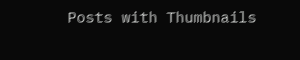Posts with Thumbnails